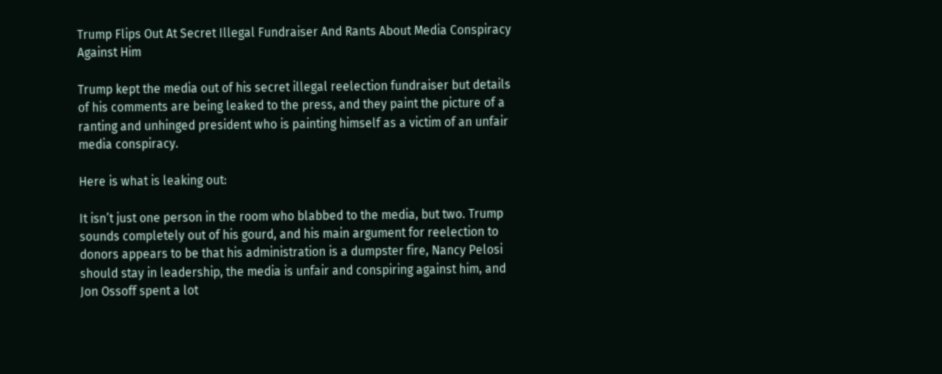Trump Flips Out At Secret Illegal Fundraiser And Rants About Media Conspiracy Against Him

Trump kept the media out of his secret illegal reelection fundraiser but details of his comments are being leaked to the press, and they paint the picture of a ranting and unhinged president who is painting himself as a victim of an unfair media conspiracy.

Here is what is leaking out:

It isn’t just one person in the room who blabbed to the media, but two. Trump sounds completely out of his gourd, and his main argument for reelection to donors appears to be that his administration is a dumpster fire, Nancy Pelosi should stay in leadership, the media is unfair and conspiring against him, and Jon Ossoff spent a lot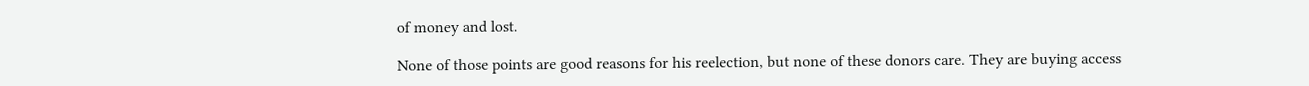of money and lost.

None of those points are good reasons for his reelection, but none of these donors care. They are buying access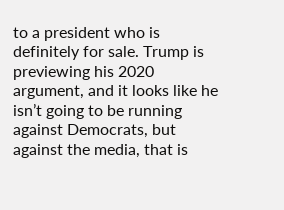to a president who is definitely for sale. Trump is previewing his 2020 argument, and it looks like he isn’t going to be running against Democrats, but against the media, that is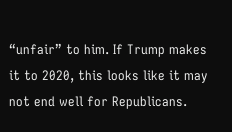“unfair” to him. If Trump makes it to 2020, this looks like it may not end well for Republicans.